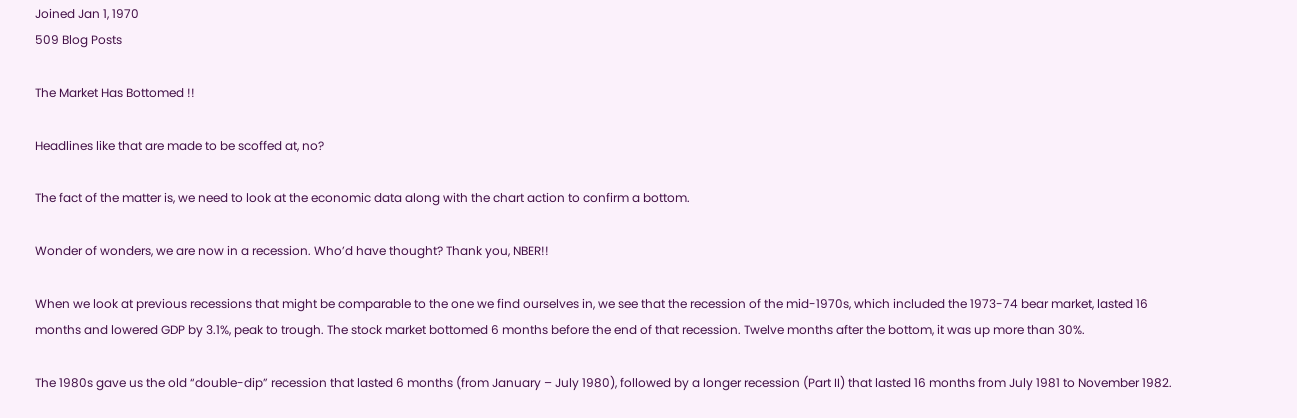Joined Jan 1, 1970
509 Blog Posts

The Market Has Bottomed !!

Headlines like that are made to be scoffed at, no?

The fact of the matter is, we need to look at the economic data along with the chart action to confirm a bottom.

Wonder of wonders, we are now in a recession. Who’d have thought? Thank you, NBER!!

When we look at previous recessions that might be comparable to the one we find ourselves in, we see that the recession of the mid-1970s, which included the 1973-74 bear market, lasted 16 months and lowered GDP by 3.1%, peak to trough. The stock market bottomed 6 months before the end of that recession. Twelve months after the bottom, it was up more than 30%.

The 1980s gave us the old “double-dip” recession that lasted 6 months (from January – July 1980), followed by a longer recession (Part II) that lasted 16 months from July 1981 to November 1982.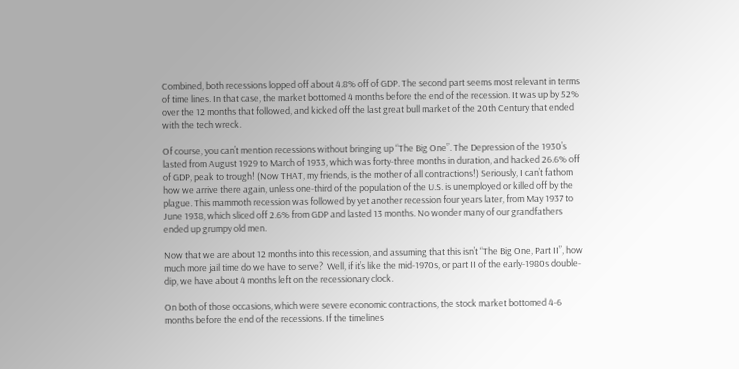Combined, both recessions lopped off about 4.8% off of GDP. The second part seems most relevant in terms of time lines. In that case, the market bottomed 4 months before the end of the recession. It was up by 52% over the 12 months that followed, and kicked off the last great bull market of the 20th Century that ended with the tech wreck.

Of course, you can’t mention recessions without bringing up “The Big One”. The Depression of the 1930’s lasted from August 1929 to March of 1933, which was forty-three months in duration, and hacked 26.6% off of GDP, peak to trough! (Now THAT, my friends, is the mother of all contractions!) Seriously, I can’t fathom how we arrive there again, unless one-third of the population of the U.S. is unemployed or killed off by the plague. This mammoth recession was followed by yet another recession four years later, from May 1937 to June 1938, which sliced off 2.6% from GDP and lasted 13 months. No wonder many of our grandfathers ended up grumpy old men.

Now that we are about 12 months into this recession, and assuming that this isn’t “The Big One, Part II”, how much more jail time do we have to serve?  Well, if it’s like the mid-1970s, or part II of the early-1980s double-dip, we have about 4 months left on the recessionary clock.

On both of those occasions, which were severe economic contractions, the stock market bottomed 4-6 months before the end of the recessions. If the timelines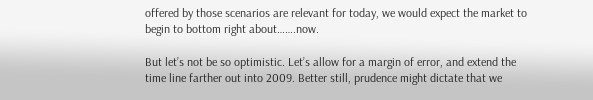offered by those scenarios are relevant for today, we would expect the market to begin to bottom right about…….now.

But let’s not be so optimistic. Let’s allow for a margin of error, and extend the time line farther out into 2009. Better still, prudence might dictate that we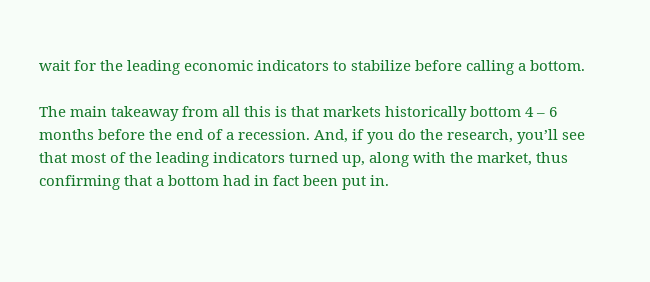wait for the leading economic indicators to stabilize before calling a bottom.

The main takeaway from all this is that markets historically bottom 4 – 6 months before the end of a recession. And, if you do the research, you’ll see that most of the leading indicators turned up, along with the market, thus confirming that a bottom had in fact been put in.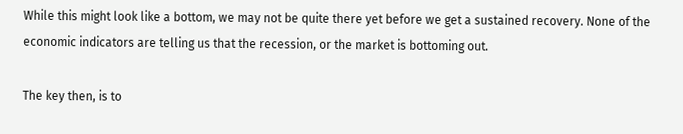While this might look like a bottom, we may not be quite there yet before we get a sustained recovery. None of the economic indicators are telling us that the recession, or the market is bottoming out.

The key then, is to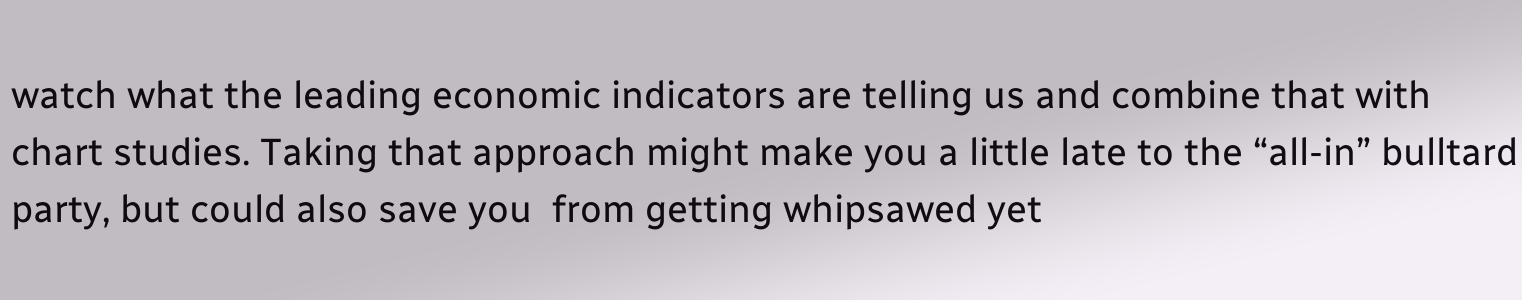watch what the leading economic indicators are telling us and combine that with chart studies. Taking that approach might make you a little late to the “all-in” bulltard party, but could also save you  from getting whipsawed yet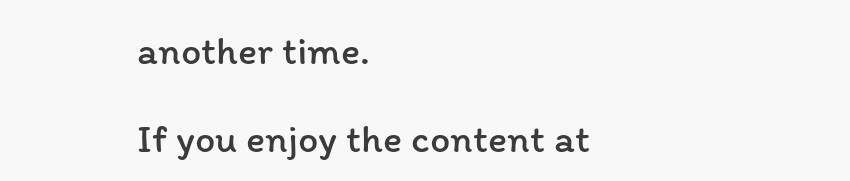another time.

If you enjoy the content at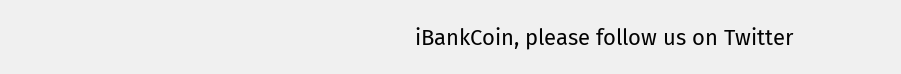iBankCoin, please follow us on Twitter